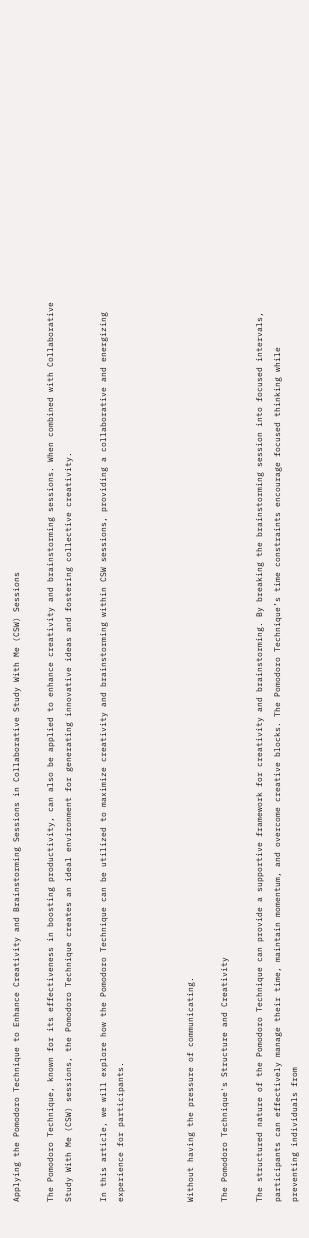Applying the Pomodoro Technique to Enhance Creativity and Brainstorming Sessions in Collaborative Study With Me (CSW) Sessions

The Pomodoro Technique, known for its effectiveness in boosting productivity, can also be applied to enhance creativity and brainstorming sessions. When combined with Collaborative Study With Me (CSW) sessions, the Pomodoro Technique creates an ideal environment for generating innovative ideas and fostering collective creativity.

In this article, we will explore how the Pomodoro Technique can be utilized to maximize creativity and brainstorming within CSW sessions, providing a collaborative and energizing experience for participants.



Without having the pressure of communicating.

The Pomodoro Technique's Structure and Creativity

The structured nature of the Pomodoro Technique can provide a supportive framework for creativity and brainstorming. By breaking the brainstorming session into focused intervals, participants can effectively manage their time, maintain momentum, and overcome creative blocks. The Pomodoro Technique’s time constraints encourage focused thinking while preventing individuals from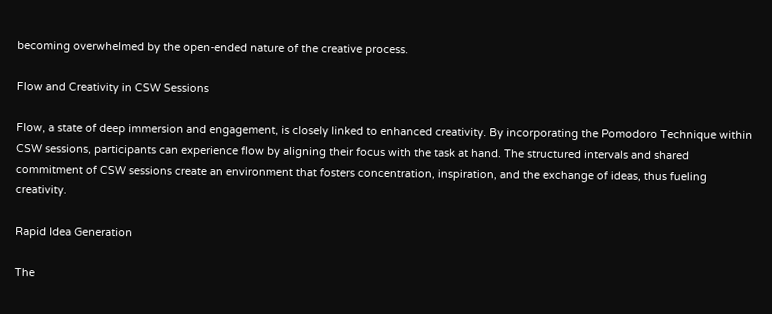becoming overwhelmed by the open-ended nature of the creative process.

Flow and Creativity in CSW Sessions

Flow, a state of deep immersion and engagement, is closely linked to enhanced creativity. By incorporating the Pomodoro Technique within CSW sessions, participants can experience flow by aligning their focus with the task at hand. The structured intervals and shared commitment of CSW sessions create an environment that fosters concentration, inspiration, and the exchange of ideas, thus fueling creativity.

Rapid Idea Generation

The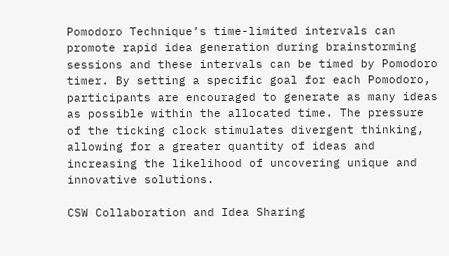Pomodoro Technique’s time-limited intervals can promote rapid idea generation during brainstorming sessions and these intervals can be timed by Pomodoro timer. By setting a specific goal for each Pomodoro, participants are encouraged to generate as many ideas as possible within the allocated time. The pressure of the ticking clock stimulates divergent thinking, allowing for a greater quantity of ideas and increasing the likelihood of uncovering unique and innovative solutions.

CSW Collaboration and Idea Sharing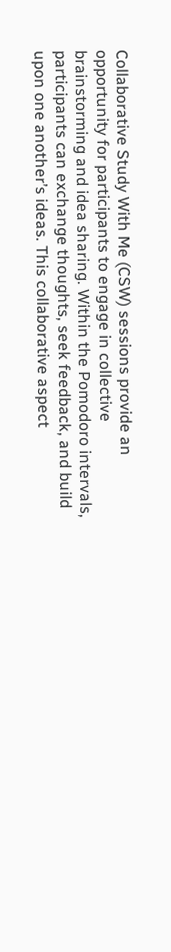Collaborative Study With Me (CSW) sessions provide an opportunity for participants to engage in collective brainstorming and idea sharing. Within the Pomodoro intervals, participants can exchange thoughts, seek feedback, and build upon one another’s ideas. This collaborative aspect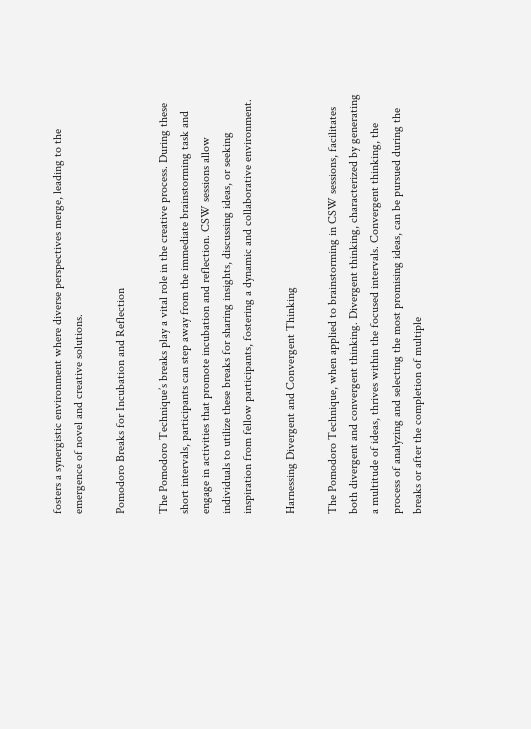fosters a synergistic environment where diverse perspectives merge, leading to the emergence of novel and creative solutions.

Pomodoro Breaks for Incubation and Reflection

The Pomodoro Technique’s breaks play a vital role in the creative process. During these short intervals, participants can step away from the immediate brainstorming task and engage in activities that promote incubation and reflection. CSW sessions allow individuals to utilize these breaks for sharing insights, discussing ideas, or seeking inspiration from fellow participants, fostering a dynamic and collaborative environment.

Harnessing Divergent and Convergent Thinking

The Pomodoro Technique, when applied to brainstorming in CSW sessions, facilitates both divergent and convergent thinking. Divergent thinking, characterized by generating a multitude of ideas, thrives within the focused intervals. Convergent thinking, the process of analyzing and selecting the most promising ideas, can be pursued during the breaks or after the completion of multiple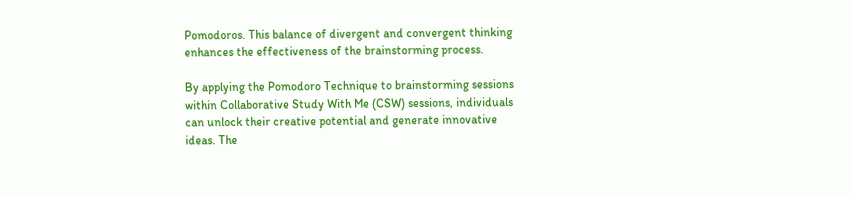Pomodoros. This balance of divergent and convergent thinking enhances the effectiveness of the brainstorming process.

By applying the Pomodoro Technique to brainstorming sessions within Collaborative Study With Me (CSW) sessions, individuals can unlock their creative potential and generate innovative ideas. The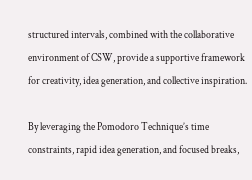structured intervals, combined with the collaborative environment of CSW, provide a supportive framework for creativity, idea generation, and collective inspiration.

By leveraging the Pomodoro Technique’s time constraints, rapid idea generation, and focused breaks,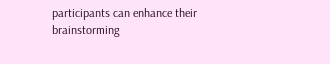participants can enhance their brainstorming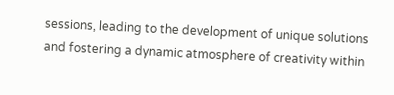sessions, leading to the development of unique solutions and fostering a dynamic atmosphere of creativity within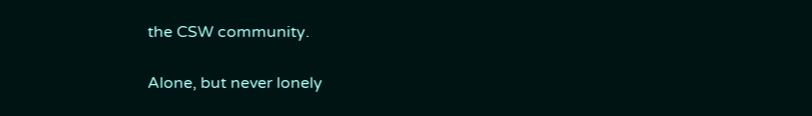the CSW community.

Alone, but never lonely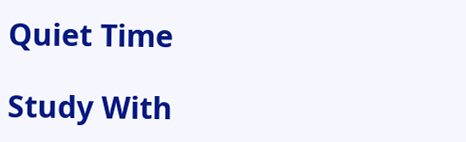Quiet Time

Study With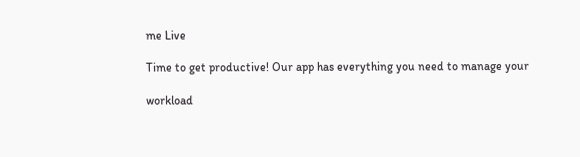me Live

Time to get productive! Our app has everything you need to manage your

workload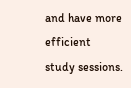and have more efficient study sessions.